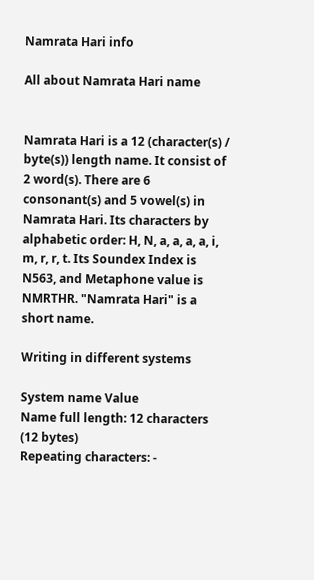Namrata Hari info

All about Namrata Hari name


Namrata Hari is a 12 (character(s) / byte(s)) length name. It consist of 2 word(s). There are 6 consonant(s) and 5 vowel(s) in Namrata Hari. Its characters by alphabetic order: H, N, a, a, a, a, i, m, r, r, t. Its Soundex Index is N563, and Metaphone value is NMRTHR. "Namrata Hari" is a short name.

Writing in different systems

System name Value
Name full length: 12 characters (12 bytes)
Repeating characters: -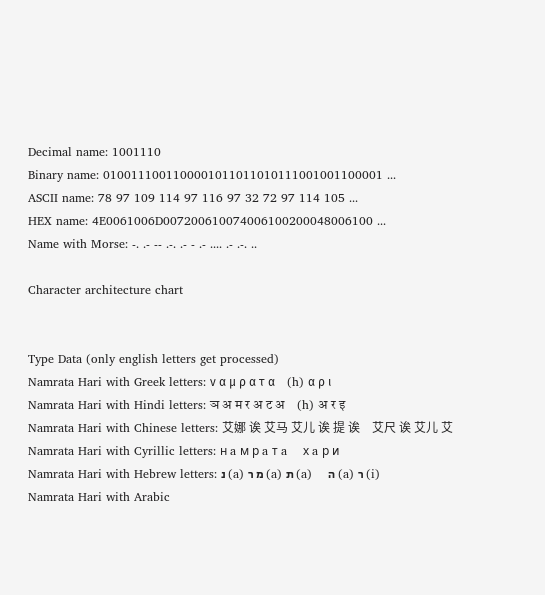Decimal name: 1001110
Binary name: 0100111001100001011011010111001001100001 ...
ASCII name: 78 97 109 114 97 116 97 32 72 97 114 105 ...
HEX name: 4E0061006D007200610074006100200048006100 ...
Name with Morse: -. .- -- .-. .- - .- .... .- .-. ..

Character architecture chart


Type Data (only english letters get processed)
Namrata Hari with Greek letters: ν α μ ρ α τ α    (h) α ρ ι
Namrata Hari with Hindi letters: ञ अ म र अ ट अ    (h) अ र इ
Namrata Hari with Chinese letters: 艾娜 诶 艾马 艾儿 诶 提 诶    艾尺 诶 艾儿 艾
Namrata Hari with Cyrillic letters: н a м р a т a    х a р и
Namrata Hari with Hebrew letters: נ (a) מ ר (a) ת (a)    ה (a) ר (i)
Namrata Hari with Arabic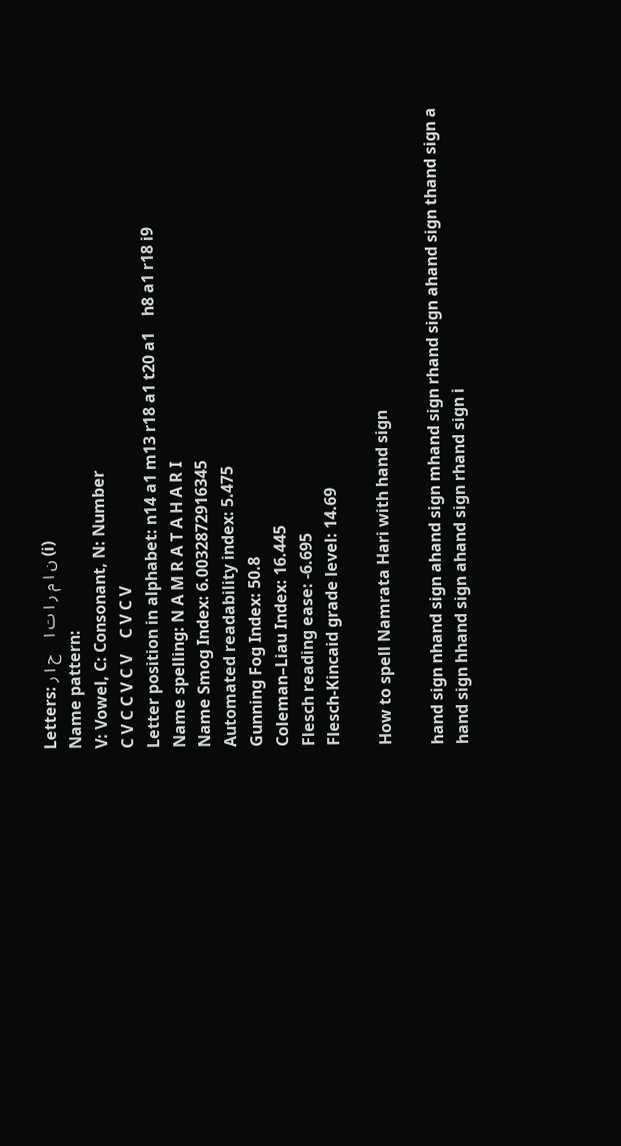Letters: ن ا م ر ا ت ا    ح ا ر (i)
Name pattern:
V: Vowel, C: Consonant, N: Number
C V C C V C V    C V C V
Letter position in alphabet: n14 a1 m13 r18 a1 t20 a1    h8 a1 r18 i9
Name spelling: N A M R A T A H A R I
Name Smog Index: 6.0032872916345
Automated readability index: 5.475
Gunning Fog Index: 50.8
Coleman–Liau Index: 16.445
Flesch reading ease: -6.695
Flesch-Kincaid grade level: 14.69

How to spell Namrata Hari with hand sign

hand sign nhand sign ahand sign mhand sign rhand sign ahand sign thand sign a
hand sign hhand sign ahand sign rhand sign i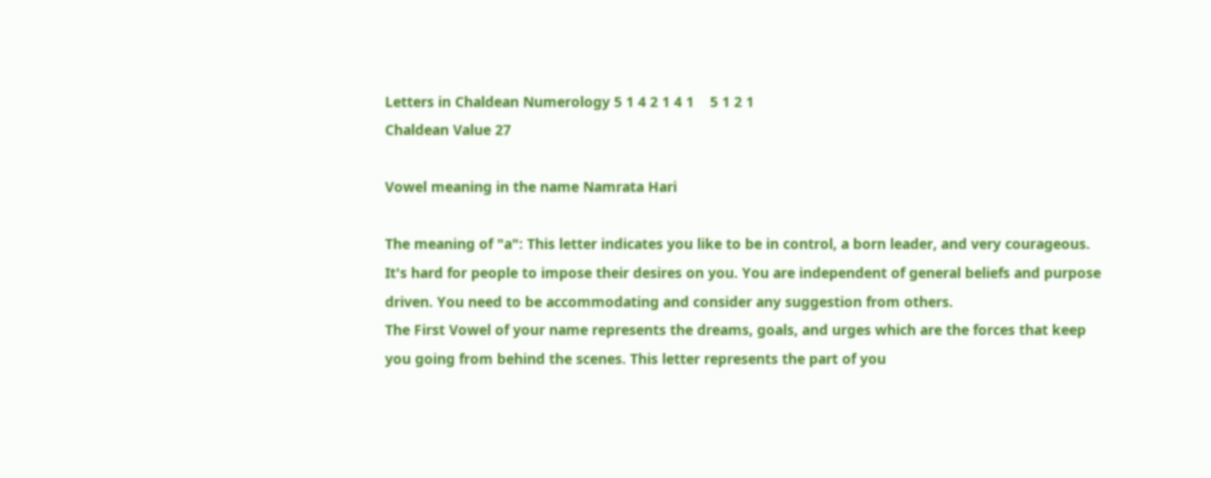Letters in Chaldean Numerology 5 1 4 2 1 4 1    5 1 2 1
Chaldean Value 27

Vowel meaning in the name Namrata Hari

The meaning of "a": This letter indicates you like to be in control, a born leader, and very courageous. It's hard for people to impose their desires on you. You are independent of general beliefs and purpose driven. You need to be accommodating and consider any suggestion from others.
The First Vowel of your name represents the dreams, goals, and urges which are the forces that keep you going from behind the scenes. This letter represents the part of you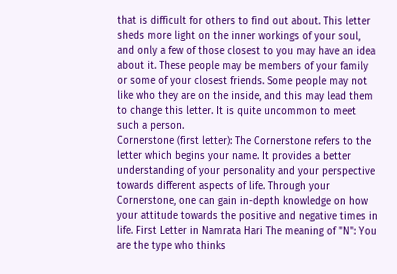that is difficult for others to find out about. This letter sheds more light on the inner workings of your soul, and only a few of those closest to you may have an idea about it. These people may be members of your family or some of your closest friends. Some people may not like who they are on the inside, and this may lead them to change this letter. It is quite uncommon to meet such a person.
Cornerstone (first letter): The Cornerstone refers to the letter which begins your name. It provides a better understanding of your personality and your perspective towards different aspects of life. Through your Cornerstone, one can gain in-depth knowledge on how your attitude towards the positive and negative times in life. First Letter in Namrata Hari The meaning of "N": You are the type who thinks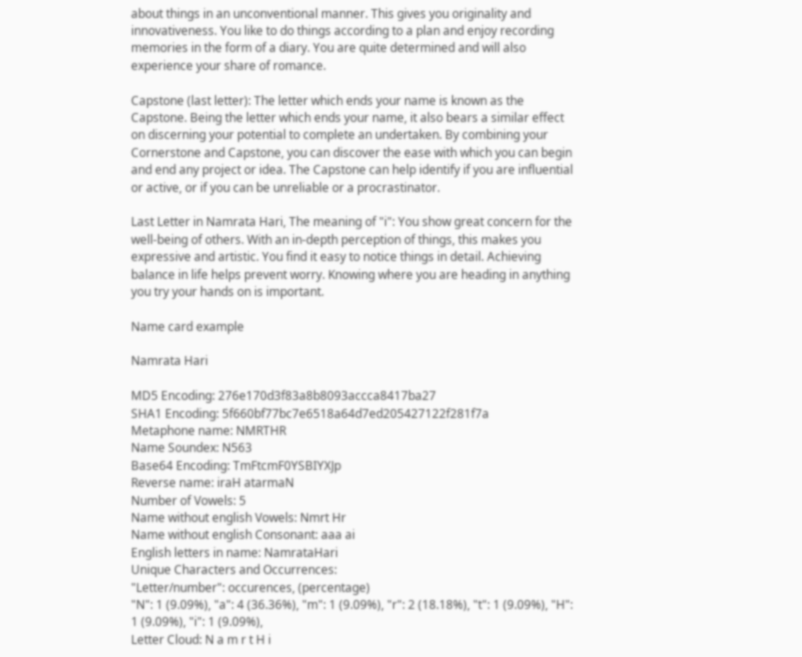about things in an unconventional manner. This gives you originality and innovativeness. You like to do things according to a plan and enjoy recording memories in the form of a diary. You are quite determined and will also experience your share of romance.

Capstone (last letter): The letter which ends your name is known as the Capstone. Being the letter which ends your name, it also bears a similar effect on discerning your potential to complete an undertaken. By combining your Cornerstone and Capstone, you can discover the ease with which you can begin and end any project or idea. The Capstone can help identify if you are influential or active, or if you can be unreliable or a procrastinator.

Last Letter in Namrata Hari, The meaning of "i": You show great concern for the well-being of others. With an in-depth perception of things, this makes you expressive and artistic. You find it easy to notice things in detail. Achieving balance in life helps prevent worry. Knowing where you are heading in anything you try your hands on is important.

Name card example

Namrata Hari

MD5 Encoding: 276e170d3f83a8b8093accca8417ba27
SHA1 Encoding: 5f660bf77bc7e6518a64d7ed205427122f281f7a
Metaphone name: NMRTHR
Name Soundex: N563
Base64 Encoding: TmFtcmF0YSBIYXJp
Reverse name: iraH atarmaN
Number of Vowels: 5
Name without english Vowels: Nmrt Hr
Name without english Consonant: aaa ai
English letters in name: NamrataHari
Unique Characters and Occurrences:
"Letter/number": occurences, (percentage)
"N": 1 (9.09%), "a": 4 (36.36%), "m": 1 (9.09%), "r": 2 (18.18%), "t": 1 (9.09%), "H": 1 (9.09%), "i": 1 (9.09%),
Letter Cloud: N a m r t H i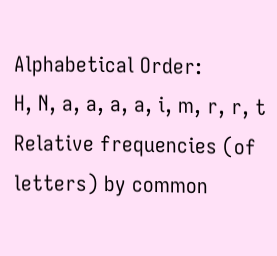Alphabetical Order:
H, N, a, a, a, a, i, m, r, r, t
Relative frequencies (of letters) by common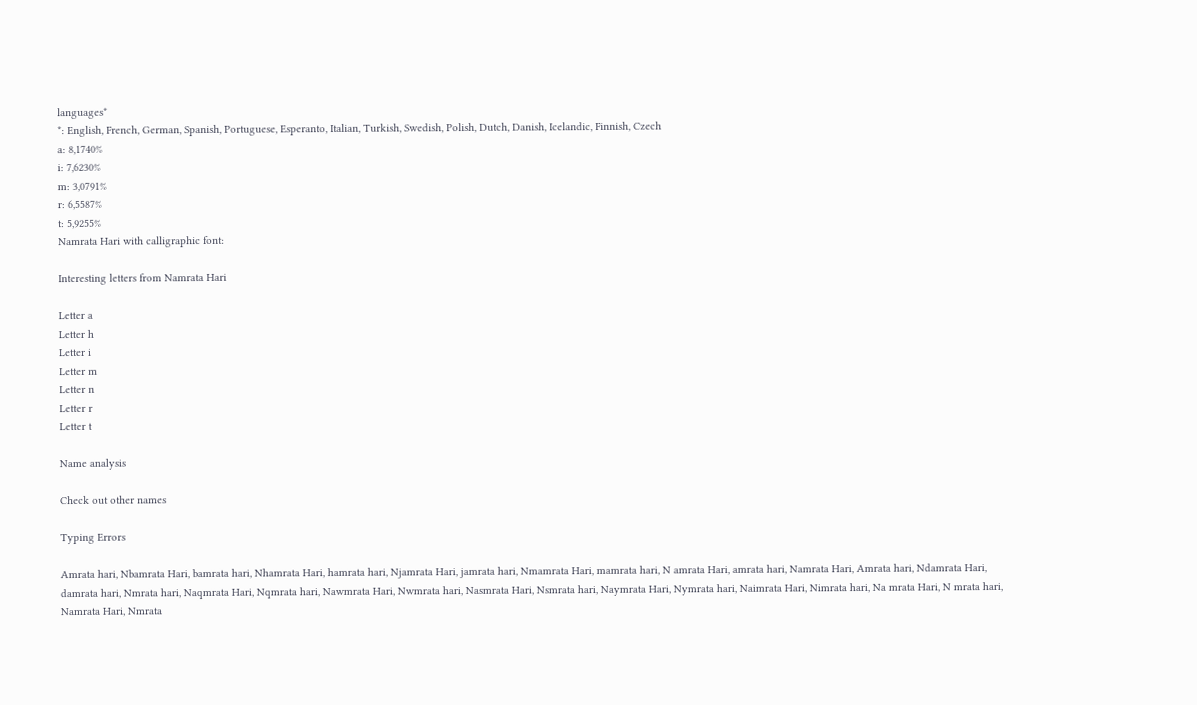languages*
*: English, French, German, Spanish, Portuguese, Esperanto, Italian, Turkish, Swedish, Polish, Dutch, Danish, Icelandic, Finnish, Czech
a: 8,1740%
i: 7,6230%
m: 3,0791%
r: 6,5587%
t: 5,9255%
Namrata Hari with calligraphic font:

Interesting letters from Namrata Hari

Letter a
Letter h
Letter i
Letter m
Letter n
Letter r
Letter t

Name analysis

Check out other names

Typing Errors

Amrata hari, Nbamrata Hari, bamrata hari, Nhamrata Hari, hamrata hari, Njamrata Hari, jamrata hari, Nmamrata Hari, mamrata hari, N amrata Hari, amrata hari, Namrata Hari, Amrata hari, Ndamrata Hari, damrata hari, Nmrata hari, Naqmrata Hari, Nqmrata hari, Nawmrata Hari, Nwmrata hari, Nasmrata Hari, Nsmrata hari, Naymrata Hari, Nymrata hari, Naimrata Hari, Nimrata hari, Na mrata Hari, N mrata hari, Namrata Hari, Nmrata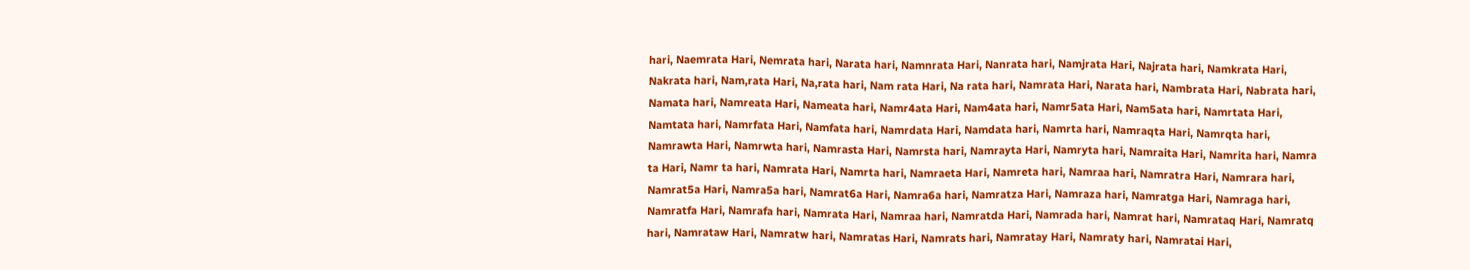hari, Naemrata Hari, Nemrata hari, Narata hari, Namnrata Hari, Nanrata hari, Namjrata Hari, Najrata hari, Namkrata Hari, Nakrata hari, Nam,rata Hari, Na,rata hari, Nam rata Hari, Na rata hari, Namrata Hari, Narata hari, Nambrata Hari, Nabrata hari, Namata hari, Namreata Hari, Nameata hari, Namr4ata Hari, Nam4ata hari, Namr5ata Hari, Nam5ata hari, Namrtata Hari, Namtata hari, Namrfata Hari, Namfata hari, Namrdata Hari, Namdata hari, Namrta hari, Namraqta Hari, Namrqta hari, Namrawta Hari, Namrwta hari, Namrasta Hari, Namrsta hari, Namrayta Hari, Namryta hari, Namraita Hari, Namrita hari, Namra ta Hari, Namr ta hari, Namrata Hari, Namrta hari, Namraeta Hari, Namreta hari, Namraa hari, Namratra Hari, Namrara hari, Namrat5a Hari, Namra5a hari, Namrat6a Hari, Namra6a hari, Namratza Hari, Namraza hari, Namratga Hari, Namraga hari, Namratfa Hari, Namrafa hari, Namrata Hari, Namraa hari, Namratda Hari, Namrada hari, Namrat hari, Namrataq Hari, Namratq hari, Namrataw Hari, Namratw hari, Namratas Hari, Namrats hari, Namratay Hari, Namraty hari, Namratai Hari,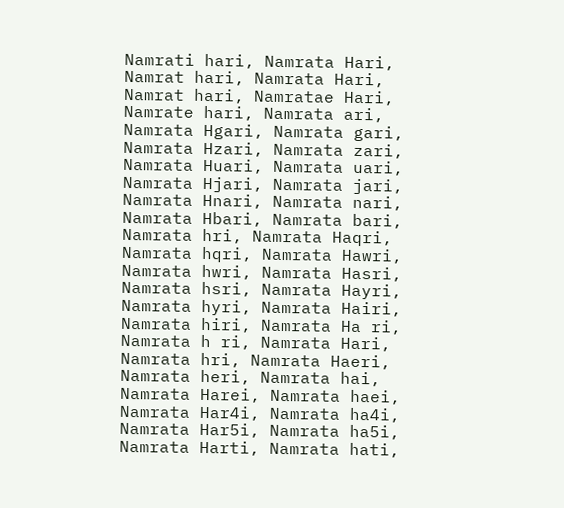Namrati hari, Namrata Hari, Namrat hari, Namrata Hari, Namrat hari, Namratae Hari, Namrate hari, Namrata ari, Namrata Hgari, Namrata gari, Namrata Hzari, Namrata zari, Namrata Huari, Namrata uari, Namrata Hjari, Namrata jari, Namrata Hnari, Namrata nari, Namrata Hbari, Namrata bari, Namrata hri, Namrata Haqri, Namrata hqri, Namrata Hawri, Namrata hwri, Namrata Hasri, Namrata hsri, Namrata Hayri, Namrata hyri, Namrata Hairi, Namrata hiri, Namrata Ha ri, Namrata h ri, Namrata Hari, Namrata hri, Namrata Haeri, Namrata heri, Namrata hai, Namrata Harei, Namrata haei, Namrata Har4i, Namrata ha4i, Namrata Har5i, Namrata ha5i, Namrata Harti, Namrata hati,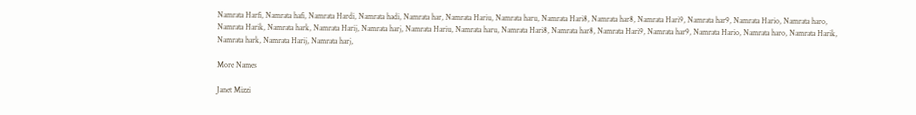Namrata Harfi, Namrata hafi, Namrata Hardi, Namrata hadi, Namrata har, Namrata Hariu, Namrata haru, Namrata Hari8, Namrata har8, Namrata Hari9, Namrata har9, Namrata Hario, Namrata haro, Namrata Harik, Namrata hark, Namrata Harij, Namrata harj, Namrata Hariu, Namrata haru, Namrata Hari8, Namrata har8, Namrata Hari9, Namrata har9, Namrata Hario, Namrata haro, Namrata Harik, Namrata hark, Namrata Harij, Namrata harj,

More Names

Janet Mizzi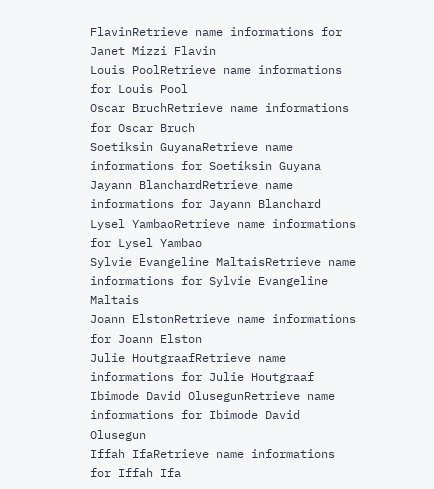FlavinRetrieve name informations for Janet Mizzi Flavin
Louis PoolRetrieve name informations for Louis Pool
Oscar BruchRetrieve name informations for Oscar Bruch
Soetiksin GuyanaRetrieve name informations for Soetiksin Guyana
Jayann BlanchardRetrieve name informations for Jayann Blanchard
Lysel YambaoRetrieve name informations for Lysel Yambao
Sylvie Evangeline MaltaisRetrieve name informations for Sylvie Evangeline Maltais
Joann ElstonRetrieve name informations for Joann Elston
Julie HoutgraafRetrieve name informations for Julie Houtgraaf
Ibimode David OlusegunRetrieve name informations for Ibimode David Olusegun
Iffah IfaRetrieve name informations for Iffah Ifa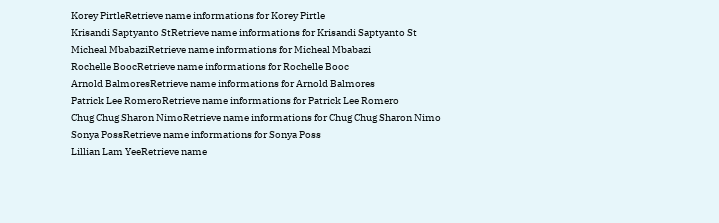Korey PirtleRetrieve name informations for Korey Pirtle
Krisandi Saptyanto StRetrieve name informations for Krisandi Saptyanto St
Micheal MbabaziRetrieve name informations for Micheal Mbabazi
Rochelle BoocRetrieve name informations for Rochelle Booc
Arnold BalmoresRetrieve name informations for Arnold Balmores
Patrick Lee RomeroRetrieve name informations for Patrick Lee Romero
Chug Chug Sharon NimoRetrieve name informations for Chug Chug Sharon Nimo
Sonya PossRetrieve name informations for Sonya Poss
Lillian Lam YeeRetrieve name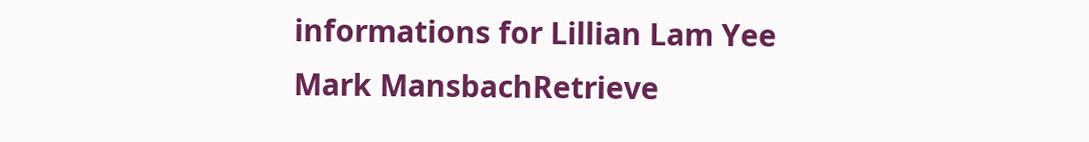informations for Lillian Lam Yee
Mark MansbachRetrieve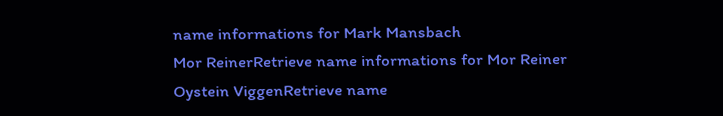name informations for Mark Mansbach
Mor ReinerRetrieve name informations for Mor Reiner
Oystein ViggenRetrieve name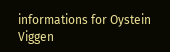informations for Oystein Viggen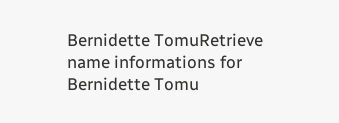Bernidette TomuRetrieve name informations for Bernidette Tomu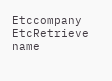Etccompany EtcRetrieve name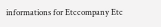informations for Etccompany Etc